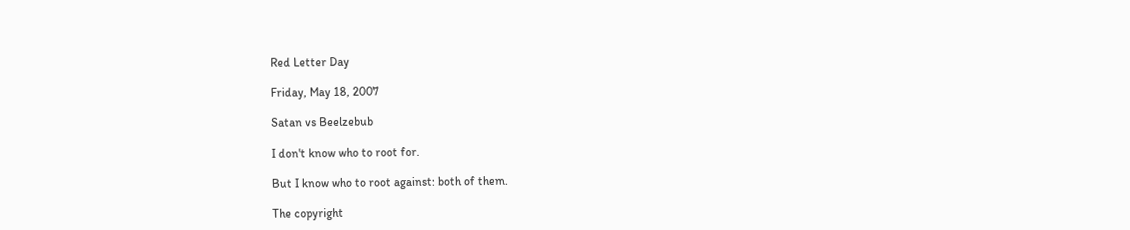Red Letter Day

Friday, May 18, 2007

Satan vs Beelzebub

I don't know who to root for.

But I know who to root against: both of them.

The copyright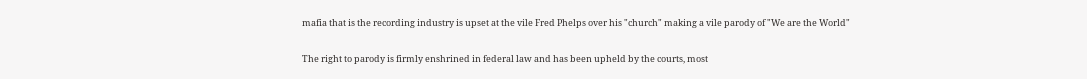mafia that is the recording industry is upset at the vile Fred Phelps over his "church" making a vile parody of "We are the World"

The right to parody is firmly enshrined in federal law and has been upheld by the courts, most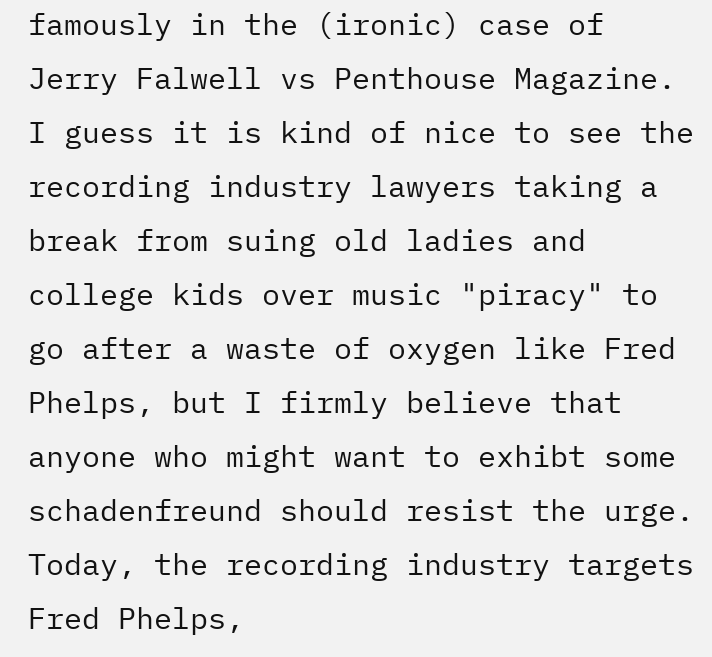famously in the (ironic) case of Jerry Falwell vs Penthouse Magazine. I guess it is kind of nice to see the recording industry lawyers taking a break from suing old ladies and college kids over music "piracy" to go after a waste of oxygen like Fred Phelps, but I firmly believe that anyone who might want to exhibt some schadenfreund should resist the urge. Today, the recording industry targets Fred Phelps,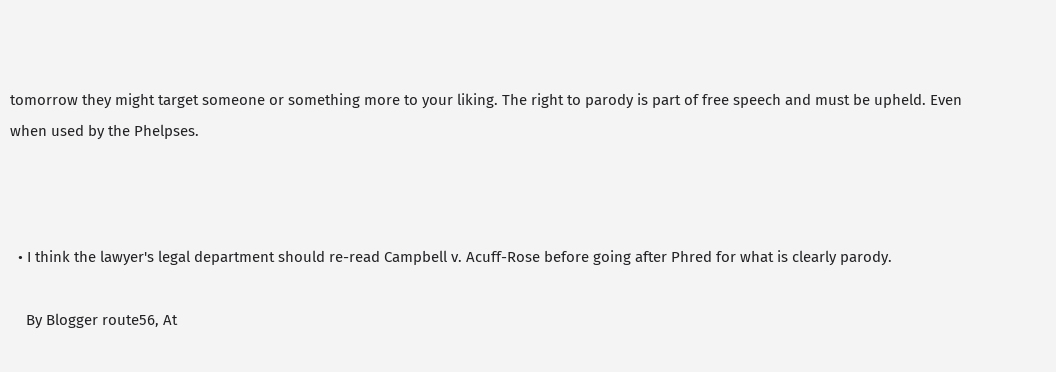tomorrow they might target someone or something more to your liking. The right to parody is part of free speech and must be upheld. Even when used by the Phelpses.



  • I think the lawyer's legal department should re-read Campbell v. Acuff-Rose before going after Phred for what is clearly parody.

    By Blogger route56, At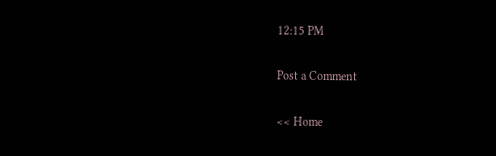12:15 PM

Post a Comment

<< Home